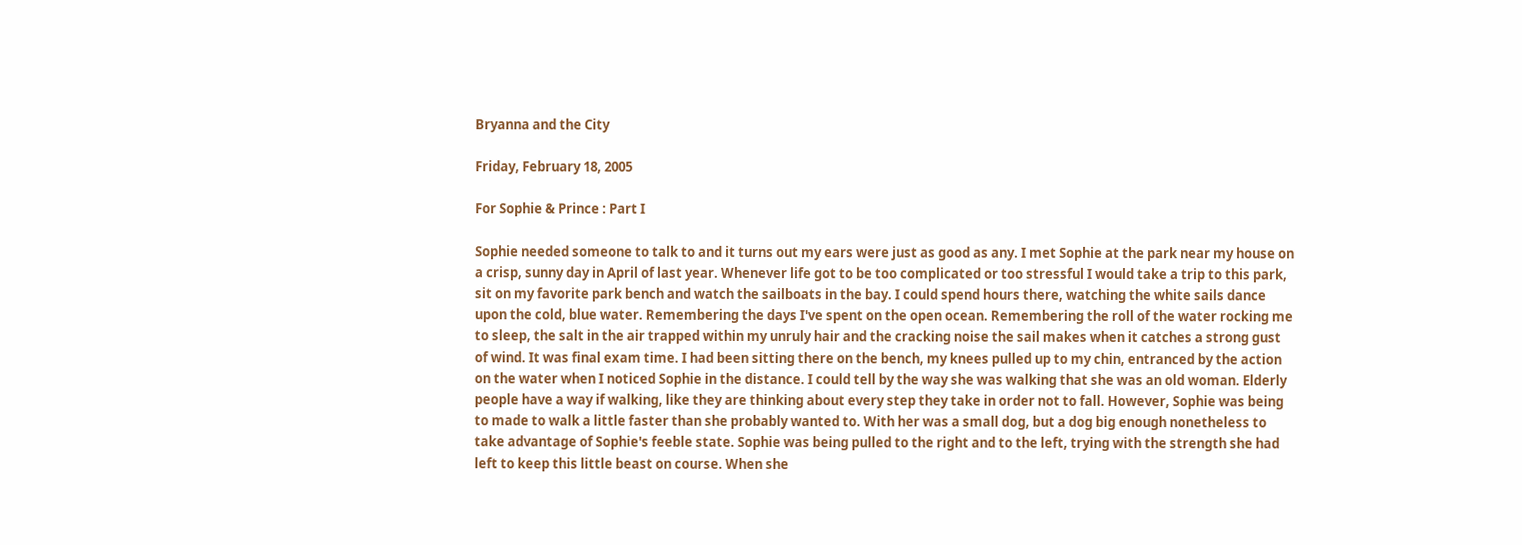Bryanna and the City

Friday, February 18, 2005

For Sophie & Prince : Part I

Sophie needed someone to talk to and it turns out my ears were just as good as any. I met Sophie at the park near my house on a crisp, sunny day in April of last year. Whenever life got to be too complicated or too stressful I would take a trip to this park, sit on my favorite park bench and watch the sailboats in the bay. I could spend hours there, watching the white sails dance upon the cold, blue water. Remembering the days I've spent on the open ocean. Remembering the roll of the water rocking me to sleep, the salt in the air trapped within my unruly hair and the cracking noise the sail makes when it catches a strong gust of wind. It was final exam time. I had been sitting there on the bench, my knees pulled up to my chin, entranced by the action on the water when I noticed Sophie in the distance. I could tell by the way she was walking that she was an old woman. Elderly people have a way if walking, like they are thinking about every step they take in order not to fall. However, Sophie was being to made to walk a little faster than she probably wanted to. With her was a small dog, but a dog big enough nonetheless to take advantage of Sophie's feeble state. Sophie was being pulled to the right and to the left, trying with the strength she had left to keep this little beast on course. When she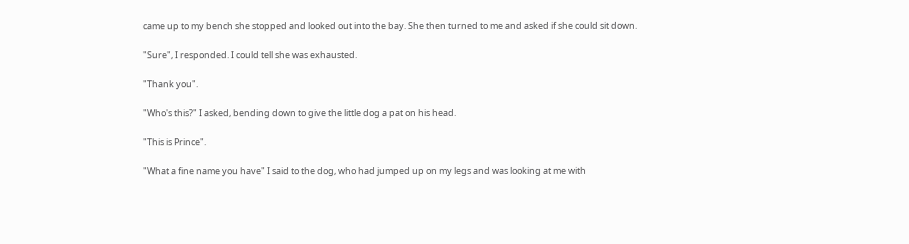came up to my bench she stopped and looked out into the bay. She then turned to me and asked if she could sit down.

"Sure", I responded. I could tell she was exhausted.

"Thank you".

"Who's this?" I asked, bending down to give the little dog a pat on his head.

"This is Prince".

"What a fine name you have" I said to the dog, who had jumped up on my legs and was looking at me with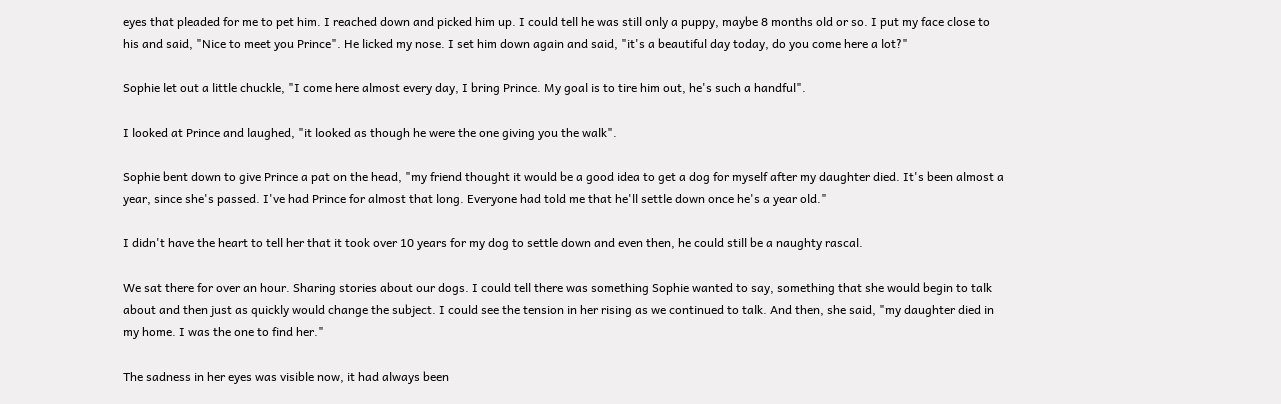eyes that pleaded for me to pet him. I reached down and picked him up. I could tell he was still only a puppy, maybe 8 months old or so. I put my face close to his and said, "Nice to meet you Prince". He licked my nose. I set him down again and said, "it's a beautiful day today, do you come here a lot?"

Sophie let out a little chuckle, "I come here almost every day, I bring Prince. My goal is to tire him out, he's such a handful".

I looked at Prince and laughed, "it looked as though he were the one giving you the walk".

Sophie bent down to give Prince a pat on the head, "my friend thought it would be a good idea to get a dog for myself after my daughter died. It's been almost a year, since she's passed. I've had Prince for almost that long. Everyone had told me that he'll settle down once he's a year old."

I didn't have the heart to tell her that it took over 10 years for my dog to settle down and even then, he could still be a naughty rascal.

We sat there for over an hour. Sharing stories about our dogs. I could tell there was something Sophie wanted to say, something that she would begin to talk about and then just as quickly would change the subject. I could see the tension in her rising as we continued to talk. And then, she said, "my daughter died in my home. I was the one to find her."

The sadness in her eyes was visible now, it had always been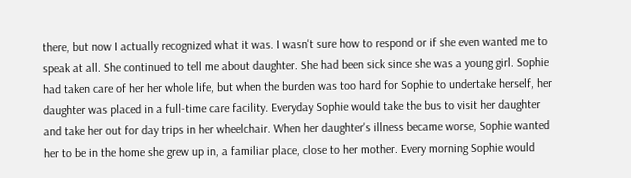there, but now I actually recognized what it was. I wasn't sure how to respond or if she even wanted me to speak at all. She continued to tell me about daughter. She had been sick since she was a young girl. Sophie had taken care of her her whole life, but when the burden was too hard for Sophie to undertake herself, her daughter was placed in a full-time care facility. Everyday Sophie would take the bus to visit her daughter and take her out for day trips in her wheelchair. When her daughter's illness became worse, Sophie wanted her to be in the home she grew up in, a familiar place, close to her mother. Every morning Sophie would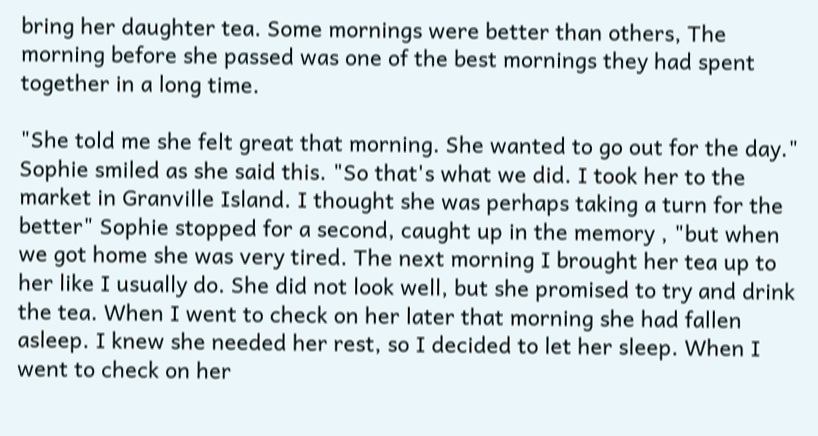bring her daughter tea. Some mornings were better than others, The morning before she passed was one of the best mornings they had spent together in a long time.

"She told me she felt great that morning. She wanted to go out for the day." Sophie smiled as she said this. "So that's what we did. I took her to the market in Granville Island. I thought she was perhaps taking a turn for the better" Sophie stopped for a second, caught up in the memory , "but when we got home she was very tired. The next morning I brought her tea up to her like I usually do. She did not look well, but she promised to try and drink the tea. When I went to check on her later that morning she had fallen asleep. I knew she needed her rest, so I decided to let her sleep. When I went to check on her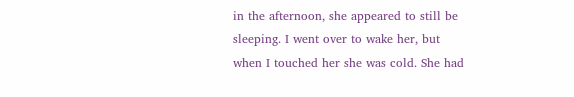in the afternoon, she appeared to still be sleeping. I went over to wake her, but when I touched her she was cold. She had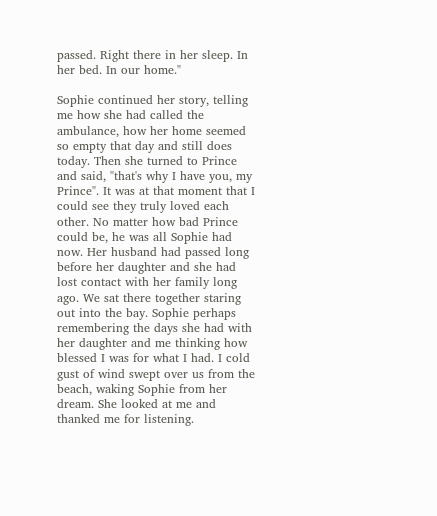passed. Right there in her sleep. In her bed. In our home."

Sophie continued her story, telling me how she had called the ambulance, how her home seemed so empty that day and still does today. Then she turned to Prince and said, "that's why I have you, my Prince". It was at that moment that I could see they truly loved each other. No matter how bad Prince could be, he was all Sophie had now. Her husband had passed long before her daughter and she had lost contact with her family long ago. We sat there together staring out into the bay. Sophie perhaps remembering the days she had with her daughter and me thinking how blessed I was for what I had. I cold gust of wind swept over us from the beach, waking Sophie from her dream. She looked at me and thanked me for listening.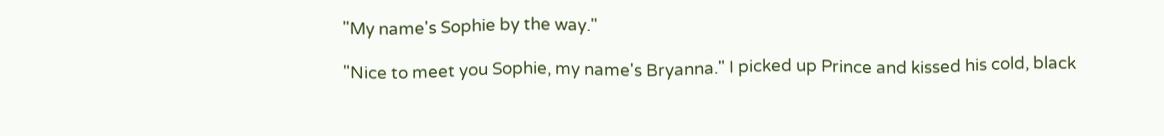"My name's Sophie by the way."

"Nice to meet you Sophie, my name's Bryanna." I picked up Prince and kissed his cold, black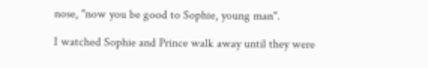nose, "now you be good to Sophie, young man".

I watched Sophie and Prince walk away until they were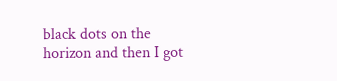black dots on the horizon and then I got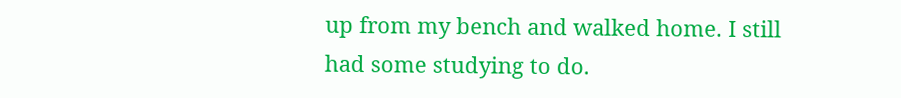up from my bench and walked home. I still had some studying to do.